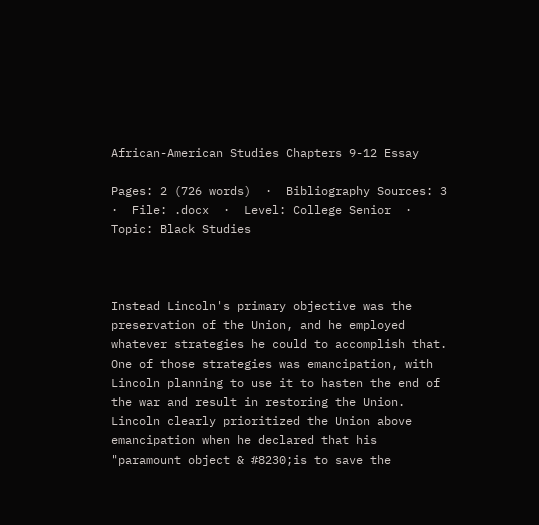African-American Studies Chapters 9-12 Essay

Pages: 2 (726 words)  ·  Bibliography Sources: 3  ·  File: .docx  ·  Level: College Senior  ·  Topic: Black Studies



Instead Lincoln's primary objective was the preservation of the Union, and he employed whatever strategies he could to accomplish that. One of those strategies was emancipation, with Lincoln planning to use it to hasten the end of the war and result in restoring the Union. Lincoln clearly prioritized the Union above emancipation when he declared that his "paramount object & #8230;is to save the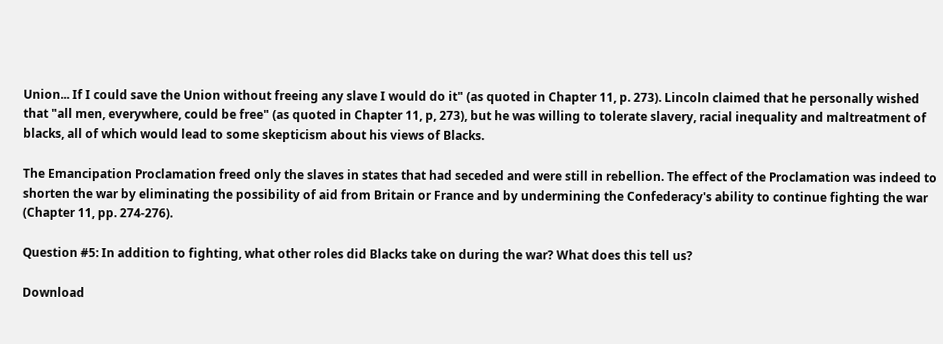Union... If I could save the Union without freeing any slave I would do it" (as quoted in Chapter 11, p. 273). Lincoln claimed that he personally wished that "all men, everywhere, could be free" (as quoted in Chapter 11, p, 273), but he was willing to tolerate slavery, racial inequality and maltreatment of blacks, all of which would lead to some skepticism about his views of Blacks.

The Emancipation Proclamation freed only the slaves in states that had seceded and were still in rebellion. The effect of the Proclamation was indeed to shorten the war by eliminating the possibility of aid from Britain or France and by undermining the Confederacy's ability to continue fighting the war (Chapter 11, pp. 274-276).

Question #5: In addition to fighting, what other roles did Blacks take on during the war? What does this tell us?

Download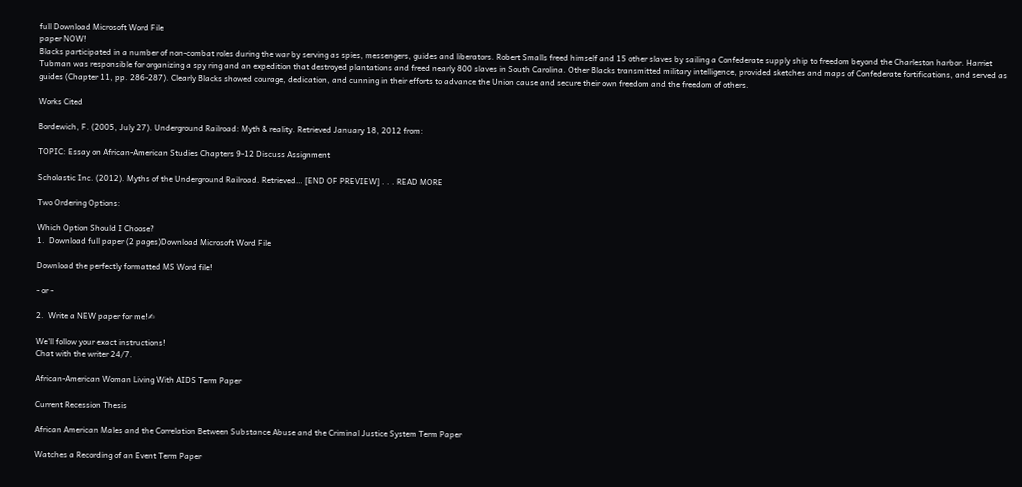full Download Microsoft Word File
paper NOW!
Blacks participated in a number of non-combat roles during the war by serving as spies, messengers, guides and liberators. Robert Smalls freed himself and 15 other slaves by sailing a Confederate supply ship to freedom beyond the Charleston harbor. Harriet Tubman was responsible for organizing a spy ring and an expedition that destroyed plantations and freed nearly 800 slaves in South Carolina. Other Blacks transmitted military intelligence, provided sketches and maps of Confederate fortifications, and served as guides (Chapter 11, pp. 286-287). Clearly Blacks showed courage, dedication, and cunning in their efforts to advance the Union cause and secure their own freedom and the freedom of others.

Works Cited

Bordewich, F. (2005, July 27). Underground Railroad: Myth & reality. Retrieved January 18, 2012 from:

TOPIC: Essay on African-American Studies Chapters 9-12 Discuss Assignment

Scholastic Inc. (2012). Myths of the Underground Railroad. Retrieved… [END OF PREVIEW] . . . READ MORE

Two Ordering Options:

Which Option Should I Choose?
1.  Download full paper (2 pages)Download Microsoft Word File

Download the perfectly formatted MS Word file!

- or -

2.  Write a NEW paper for me!✍

We'll follow your exact instructions!
Chat with the writer 24/7.

African-American Woman Living With AIDS Term Paper

Current Recession Thesis

African American Males and the Correlation Between Substance Abuse and the Criminal Justice System Term Paper

Watches a Recording of an Event Term Paper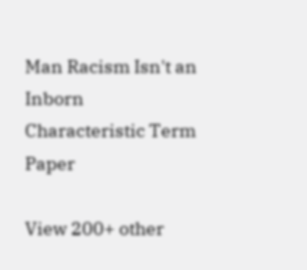Man Racism Isn't an Inborn Characteristic Term Paper

View 200+ other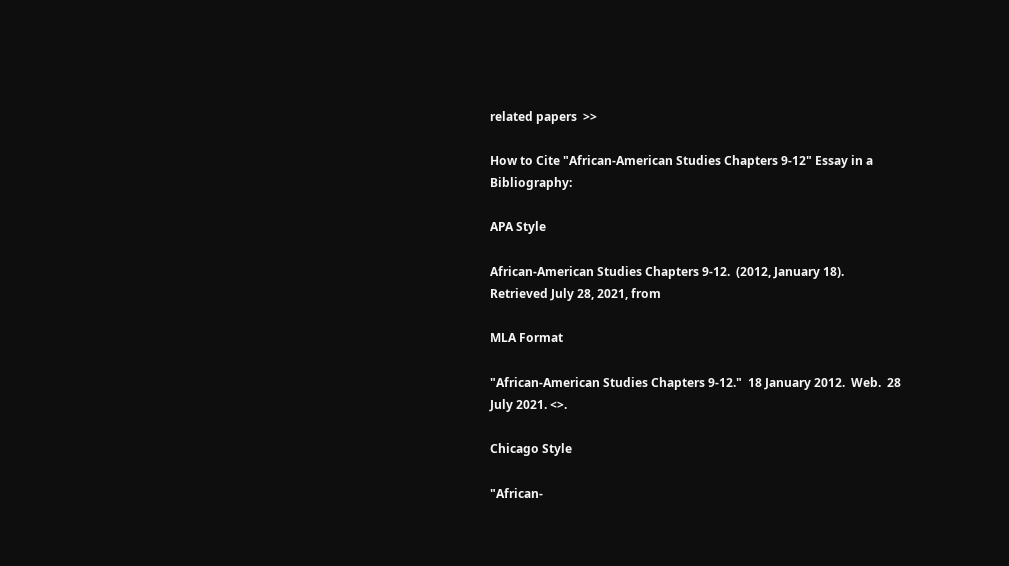related papers  >>

How to Cite "African-American Studies Chapters 9-12" Essay in a Bibliography:

APA Style

African-American Studies Chapters 9-12.  (2012, January 18).  Retrieved July 28, 2021, from

MLA Format

"African-American Studies Chapters 9-12."  18 January 2012.  Web.  28 July 2021. <>.

Chicago Style

"African-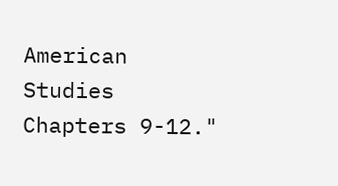American Studies Chapters 9-12."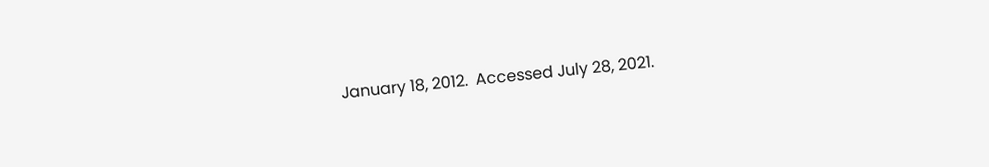January 18, 2012.  Accessed July 28, 2021.